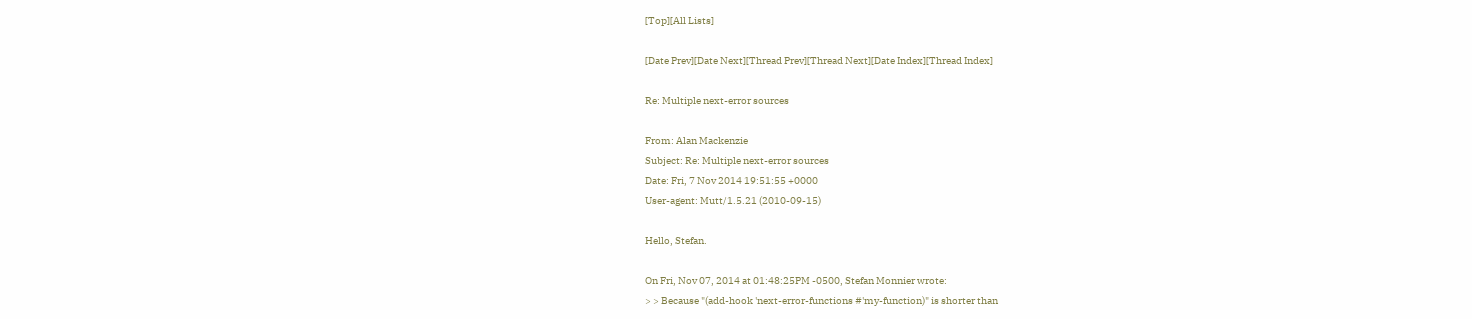[Top][All Lists]

[Date Prev][Date Next][Thread Prev][Thread Next][Date Index][Thread Index]

Re: Multiple next-error sources

From: Alan Mackenzie
Subject: Re: Multiple next-error sources
Date: Fri, 7 Nov 2014 19:51:55 +0000
User-agent: Mutt/1.5.21 (2010-09-15)

Hello, Stefan.

On Fri, Nov 07, 2014 at 01:48:25PM -0500, Stefan Monnier wrote:
> > Because "(add-hook 'next-error-functions #'my-function)" is shorter than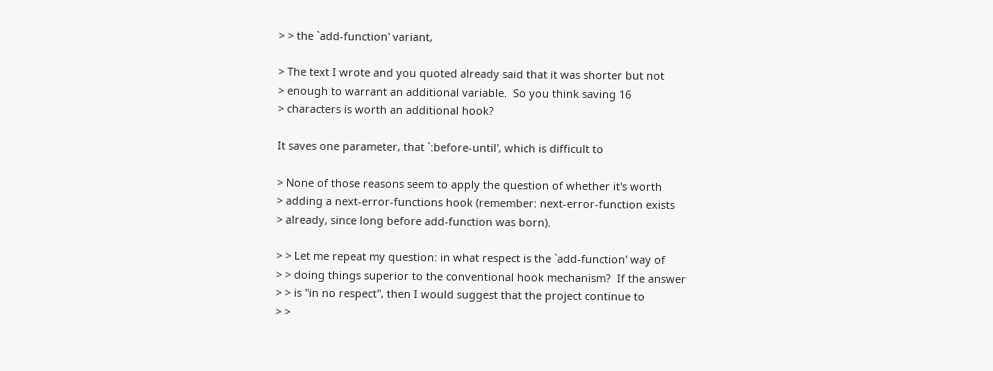> > the `add-function' variant,

> The text I wrote and you quoted already said that it was shorter but not
> enough to warrant an additional variable.  So you think saving 16
> characters is worth an additional hook?

It saves one parameter, that `:before-until', which is difficult to

> None of those reasons seem to apply the question of whether it's worth
> adding a next-error-functions hook (remember: next-error-function exists
> already, since long before add-function was born).

> > Let me repeat my question: in what respect is the `add-function' way of
> > doing things superior to the conventional hook mechanism?  If the answer
> > is "in no respect", then I would suggest that the project continue to
> >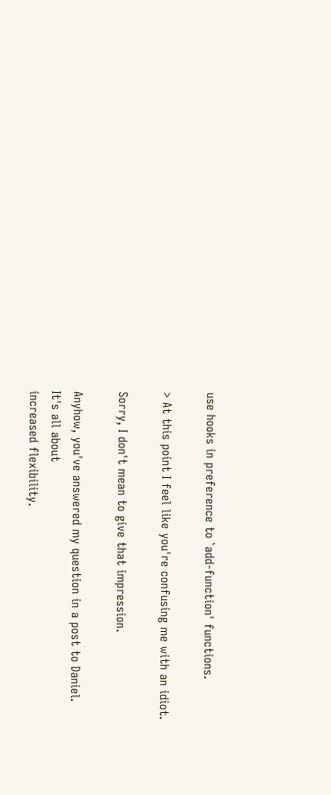use hooks in preference to `add-function' functions.

> At this point I feel like you're confusing me with an idiot.

Sorry, I don't mean to give that impression.

Anyhow, you've answered my question in a post to Daniel.  It's all about
increased flexibility.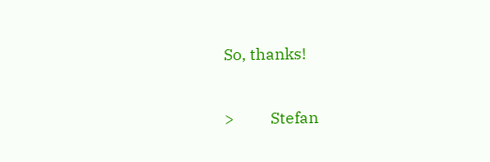So, thanks!

>         Stefan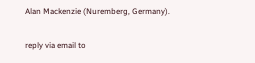Alan Mackenzie (Nuremberg, Germany).

reply via email to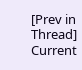[Prev in Thread] Current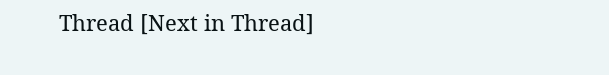Thread [Next in Thread]